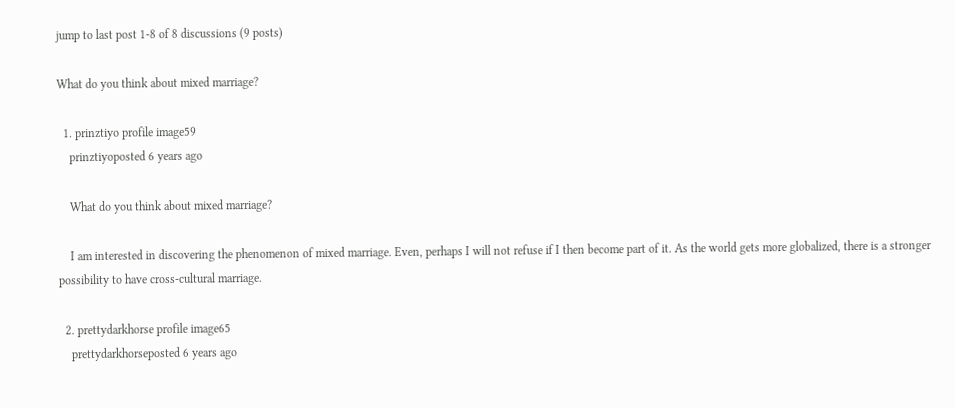jump to last post 1-8 of 8 discussions (9 posts)

What do you think about mixed marriage?

  1. prinztiyo profile image59
    prinztiyoposted 6 years ago

    What do you think about mixed marriage?

    I am interested in discovering the phenomenon of mixed marriage. Even, perhaps I will not refuse if I then become part of it. As the world gets more globalized, there is a stronger possibility to have cross-cultural marriage.

  2. prettydarkhorse profile image65
    prettydarkhorseposted 6 years ago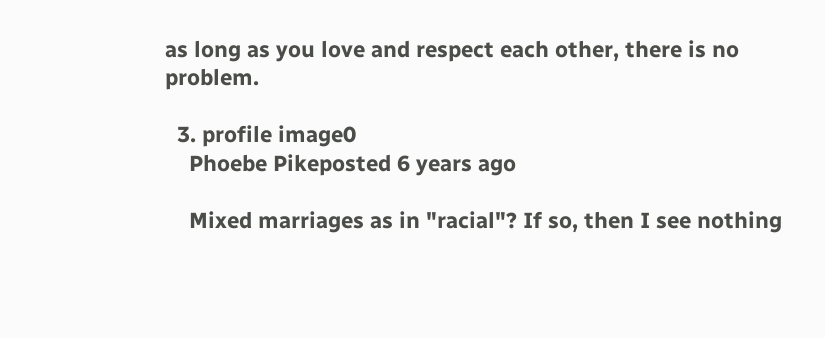as long as you love and respect each other, there is no problem.

  3. profile image0
    Phoebe Pikeposted 6 years ago

    Mixed marriages as in "racial"? If so, then I see nothing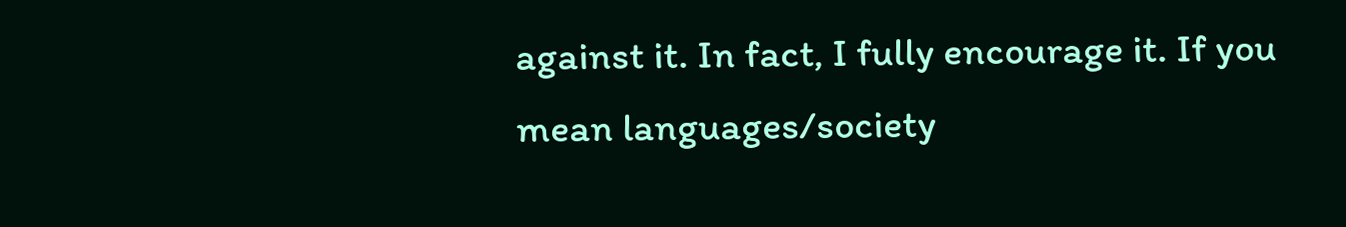against it. In fact, I fully encourage it. If you mean languages/society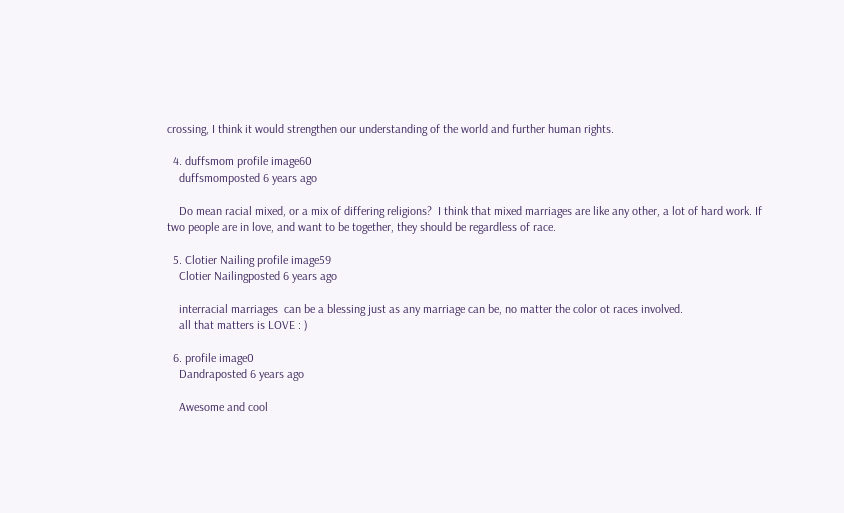crossing, I think it would strengthen our understanding of the world and further human rights.

  4. duffsmom profile image60
    duffsmomposted 6 years ago

    Do mean racial mixed, or a mix of differing religions?  I think that mixed marriages are like any other, a lot of hard work. If two people are in love, and want to be together, they should be regardless of race.

  5. Clotier Nailing profile image59
    Clotier Nailingposted 6 years ago

    interracial marriages  can be a blessing just as any marriage can be, no matter the color ot races involved.
    all that matters is LOVE : )

  6. profile image0
    Dandraposted 6 years ago

    Awesome and cool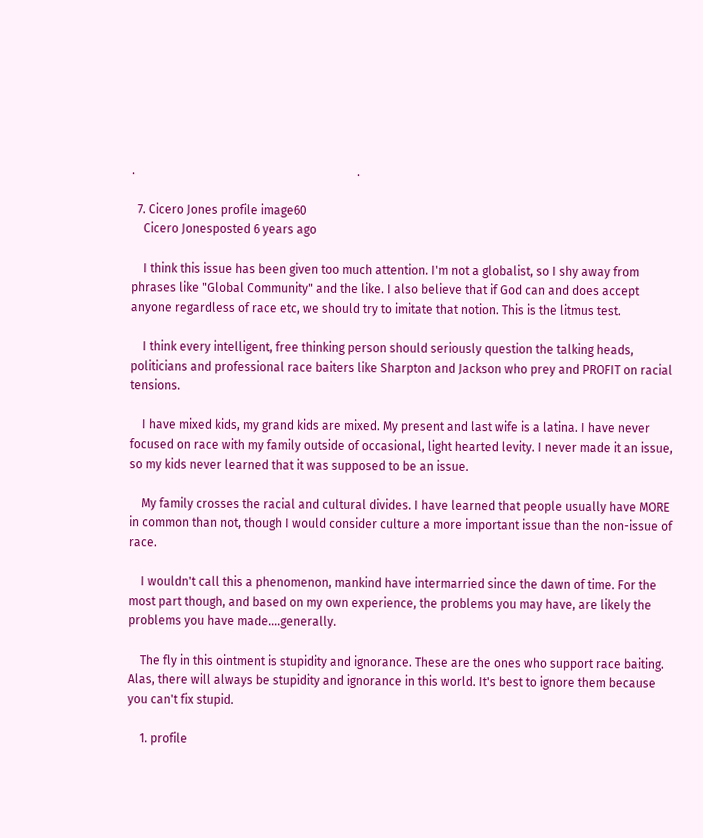.                                                                          .

  7. Cicero Jones profile image60
    Cicero Jonesposted 6 years ago

    I think this issue has been given too much attention. I'm not a globalist, so I shy away from phrases like "Global Community" and the like. I also believe that if God can and does accept anyone regardless of race etc, we should try to imitate that notion. This is the litmus test.

    I think every intelligent, free thinking person should seriously question the talking heads, politicians and professional race baiters like Sharpton and Jackson who prey and PROFIT on racial tensions.

    I have mixed kids, my grand kids are mixed. My present and last wife is a latina. I have never focused on race with my family outside of occasional, light hearted levity. I never made it an issue, so my kids never learned that it was supposed to be an issue.

    My family crosses the racial and cultural divides. I have learned that people usually have MORE in common than not, though I would consider culture a more important issue than the non-issue of race.

    I wouldn't call this a phenomenon, mankind have intermarried since the dawn of time. For the most part though, and based on my own experience, the problems you may have, are likely the problems you have made....generally.

    The fly in this ointment is stupidity and ignorance. These are the ones who support race baiting. Alas, there will always be stupidity and ignorance in this world. It's best to ignore them because you can't fix stupid.

    1. profile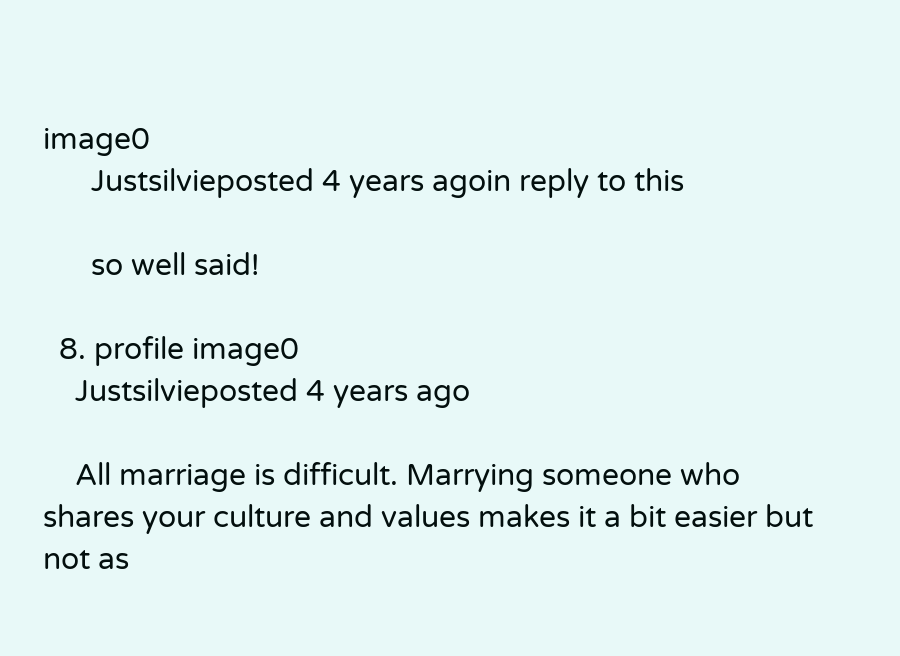image0
      Justsilvieposted 4 years agoin reply to this

      so well said!

  8. profile image0
    Justsilvieposted 4 years ago

    All marriage is difficult. Marrying someone who shares your culture and values makes it a bit easier but not as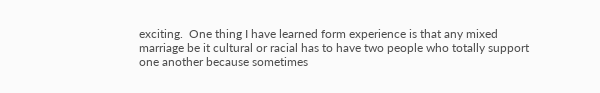exciting.  One thing I have learned form experience is that any mixed marriage be it cultural or racial has to have two people who totally support one another because sometimes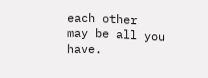each other  may be all you have.